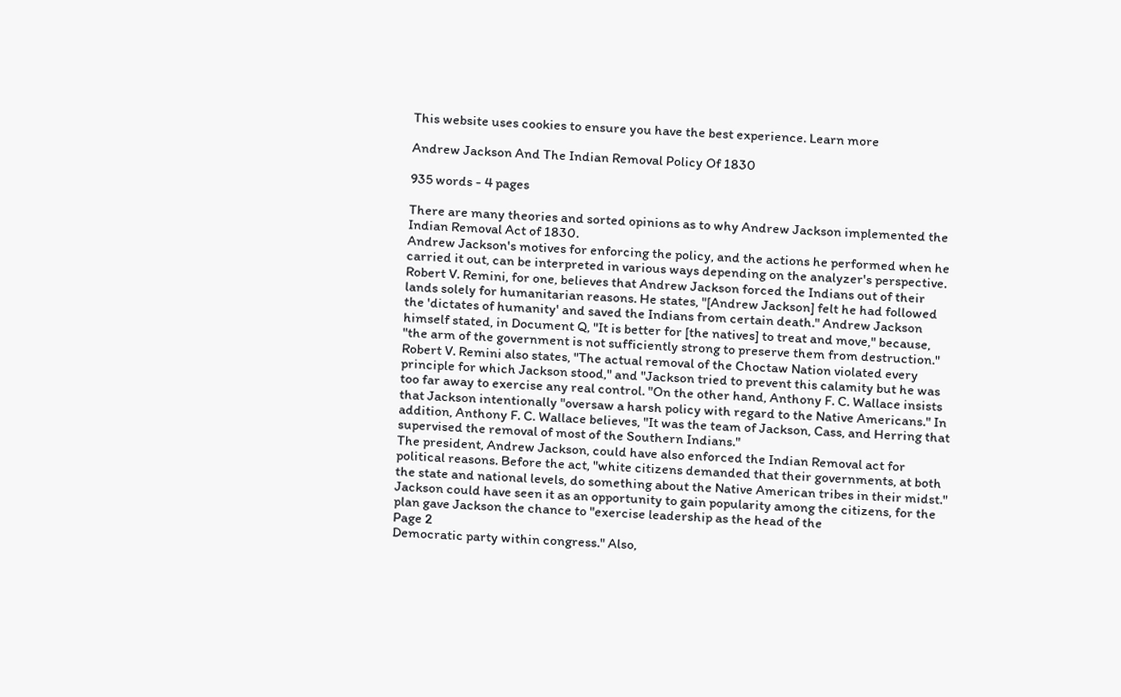This website uses cookies to ensure you have the best experience. Learn more

Andrew Jackson And The Indian Removal Policy Of 1830

935 words - 4 pages

There are many theories and sorted opinions as to why Andrew Jackson implemented the Indian Removal Act of 1830.
Andrew Jackson's motives for enforcing the policy, and the actions he performed when he carried it out, can be interpreted in various ways depending on the analyzer's perspective. Robert V. Remini, for one, believes that Andrew Jackson forced the Indians out of their lands solely for humanitarian reasons. He states, "[Andrew Jackson] felt he had followed the 'dictates of humanity' and saved the Indians from certain death." Andrew Jackson himself stated, in Document Q, "It is better for [the natives] to treat and move," because, "the arm of the government is not sufficiently strong to preserve them from destruction." Robert V. Remini also states, "The actual removal of the Choctaw Nation violated every principle for which Jackson stood," and "Jackson tried to prevent this calamity but he was too far away to exercise any real control. "On the other hand, Anthony F. C. Wallace insists that Jackson intentionally "oversaw a harsh policy with regard to the Native Americans." In addition, Anthony F. C. Wallace believes, "It was the team of Jackson, Cass, and Herring that supervised the removal of most of the Southern Indians."
The president, Andrew Jackson, could have also enforced the Indian Removal act for political reasons. Before the act, "white citizens demanded that their governments, at both the state and national levels, do something about the Native American tribes in their midst." Jackson could have seen it as an opportunity to gain popularity among the citizens, for the plan gave Jackson the chance to "exercise leadership as the head of the
Page 2
Democratic party within congress." Also,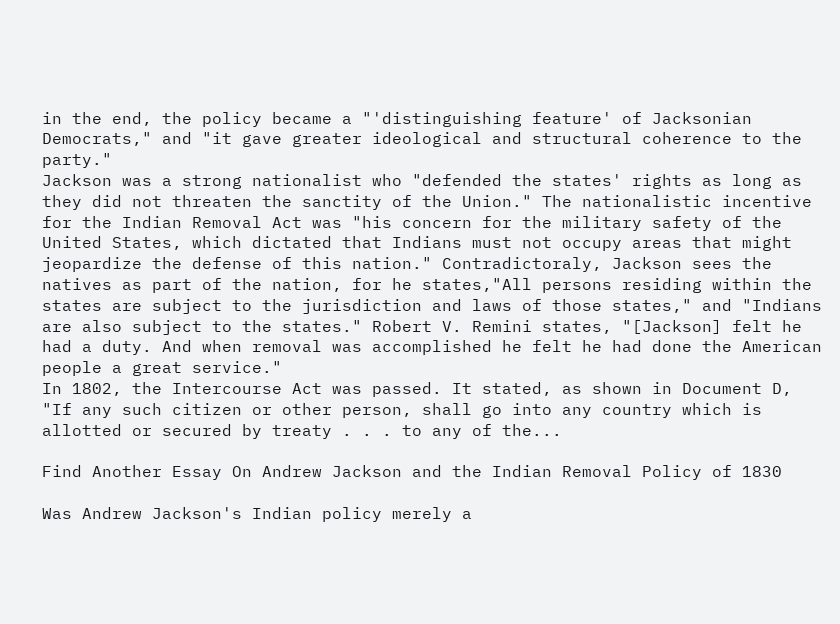in the end, the policy became a "'distinguishing feature' of Jacksonian Democrats," and "it gave greater ideological and structural coherence to the party."
Jackson was a strong nationalist who "defended the states' rights as long as they did not threaten the sanctity of the Union." The nationalistic incentive for the Indian Removal Act was "his concern for the military safety of the United States, which dictated that Indians must not occupy areas that might jeopardize the defense of this nation." Contradictoraly, Jackson sees the natives as part of the nation, for he states,"All persons residing within the states are subject to the jurisdiction and laws of those states," and "Indians are also subject to the states." Robert V. Remini states, "[Jackson] felt he had a duty. And when removal was accomplished he felt he had done the American people a great service."
In 1802, the Intercourse Act was passed. It stated, as shown in Document D, "If any such citizen or other person, shall go into any country which is allotted or secured by treaty . . . to any of the...

Find Another Essay On Andrew Jackson and the Indian Removal Policy of 1830

Was Andrew Jackson's Indian policy merely a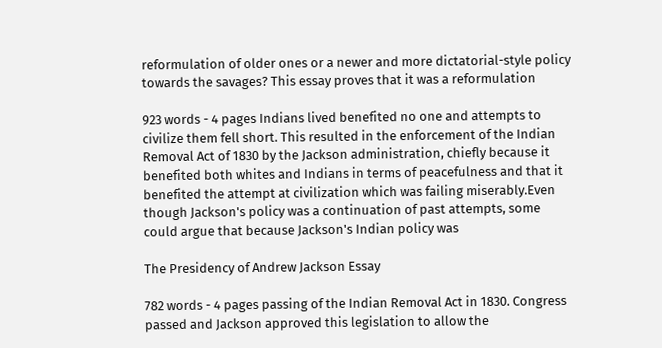reformulation of older ones or a newer and more dictatorial-style policy towards the savages? This essay proves that it was a reformulation

923 words - 4 pages Indians lived benefited no one and attempts to civilize them fell short. This resulted in the enforcement of the Indian Removal Act of 1830 by the Jackson administration, chiefly because it benefited both whites and Indians in terms of peacefulness and that it benefited the attempt at civilization which was failing miserably.Even though Jackson's policy was a continuation of past attempts, some could argue that because Jackson's Indian policy was

The Presidency of Andrew Jackson Essay

782 words - 4 pages passing of the Indian Removal Act in 1830. Congress passed and Jackson approved this legislation to allow the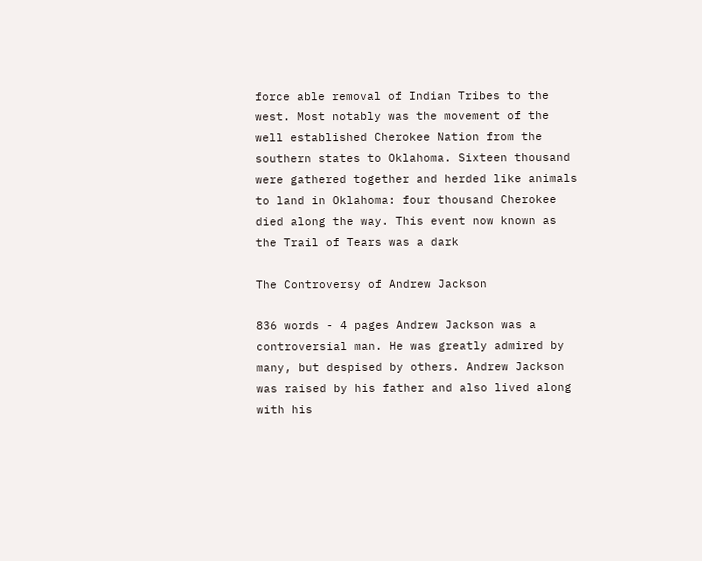force able removal of Indian Tribes to the west. Most notably was the movement of the well established Cherokee Nation from the southern states to Oklahoma. Sixteen thousand were gathered together and herded like animals to land in Oklahoma: four thousand Cherokee died along the way. This event now known as the Trail of Tears was a dark

The Controversy of Andrew Jackson

836 words - 4 pages Andrew Jackson was a controversial man. He was greatly admired by many, but despised by others. Andrew Jackson was raised by his father and also lived along with his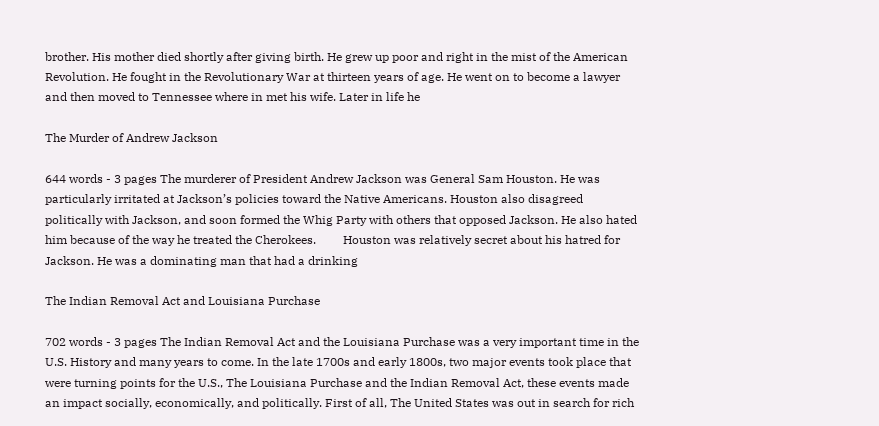brother. His mother died shortly after giving birth. He grew up poor and right in the mist of the American Revolution. He fought in the Revolutionary War at thirteen years of age. He went on to become a lawyer and then moved to Tennessee where in met his wife. Later in life he

The Murder of Andrew Jackson

644 words - 3 pages The murderer of President Andrew Jackson was General Sam Houston. He was particularly irritated at Jackson’s policies toward the Native Americans. Houston also disagreed politically with Jackson, and soon formed the Whig Party with others that opposed Jackson. He also hated him because of the way he treated the Cherokees.         Houston was relatively secret about his hatred for Jackson. He was a dominating man that had a drinking

The Indian Removal Act and Louisiana Purchase

702 words - 3 pages The Indian Removal Act and the Louisiana Purchase was a very important time in the U.S. History and many years to come. In the late 1700s and early 1800s, two major events took place that were turning points for the U.S., The Louisiana Purchase and the Indian Removal Act, these events made an impact socially, economically, and politically. First of all, The United States was out in search for rich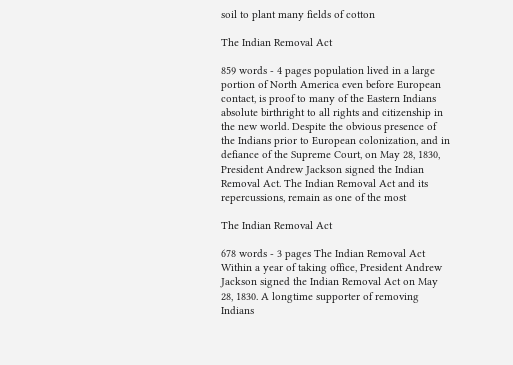soil to plant many fields of cotton

The Indian Removal Act

859 words - 4 pages population lived in a large portion of North America even before European contact, is proof to many of the Eastern Indians absolute birthright to all rights and citizenship in the new world. Despite the obvious presence of the Indians prior to European colonization, and in defiance of the Supreme Court, on May 28, 1830, President Andrew Jackson signed the Indian Removal Act. The Indian Removal Act and its repercussions, remain as one of the most

The Indian Removal Act

678 words - 3 pages The Indian Removal Act Within a year of taking office, President Andrew Jackson signed the Indian Removal Act on May 28, 1830. A longtime supporter of removing Indians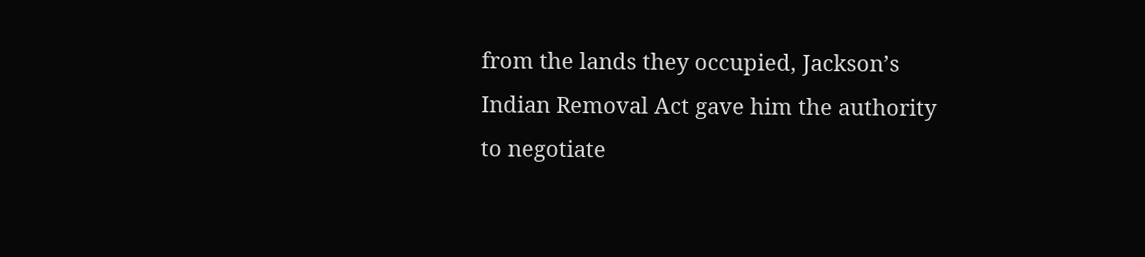from the lands they occupied, Jackson’s Indian Removal Act gave him the authority to negotiate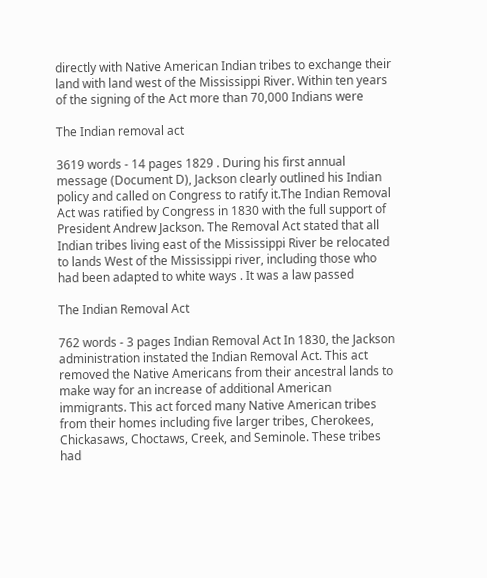directly with Native American Indian tribes to exchange their land with land west of the Mississippi River. Within ten years of the signing of the Act more than 70,000 Indians were

The Indian removal act

3619 words - 14 pages 1829 . During his first annual message (Document D), Jackson clearly outlined his Indian policy and called on Congress to ratify it.The Indian Removal Act was ratified by Congress in 1830 with the full support of President Andrew Jackson. The Removal Act stated that all Indian tribes living east of the Mississippi River be relocated to lands West of the Mississippi river, including those who had been adapted to white ways . It was a law passed

The Indian Removal Act

762 words - 3 pages Indian Removal Act In 1830, the Jackson administration instated the Indian Removal Act. This act removed the Native Americans from their ancestral lands to make way for an increase of additional American immigrants. This act forced many Native American tribes from their homes including five larger tribes, Cherokees, Chickasaws, Choctaws, Creek, and Seminole. These tribes had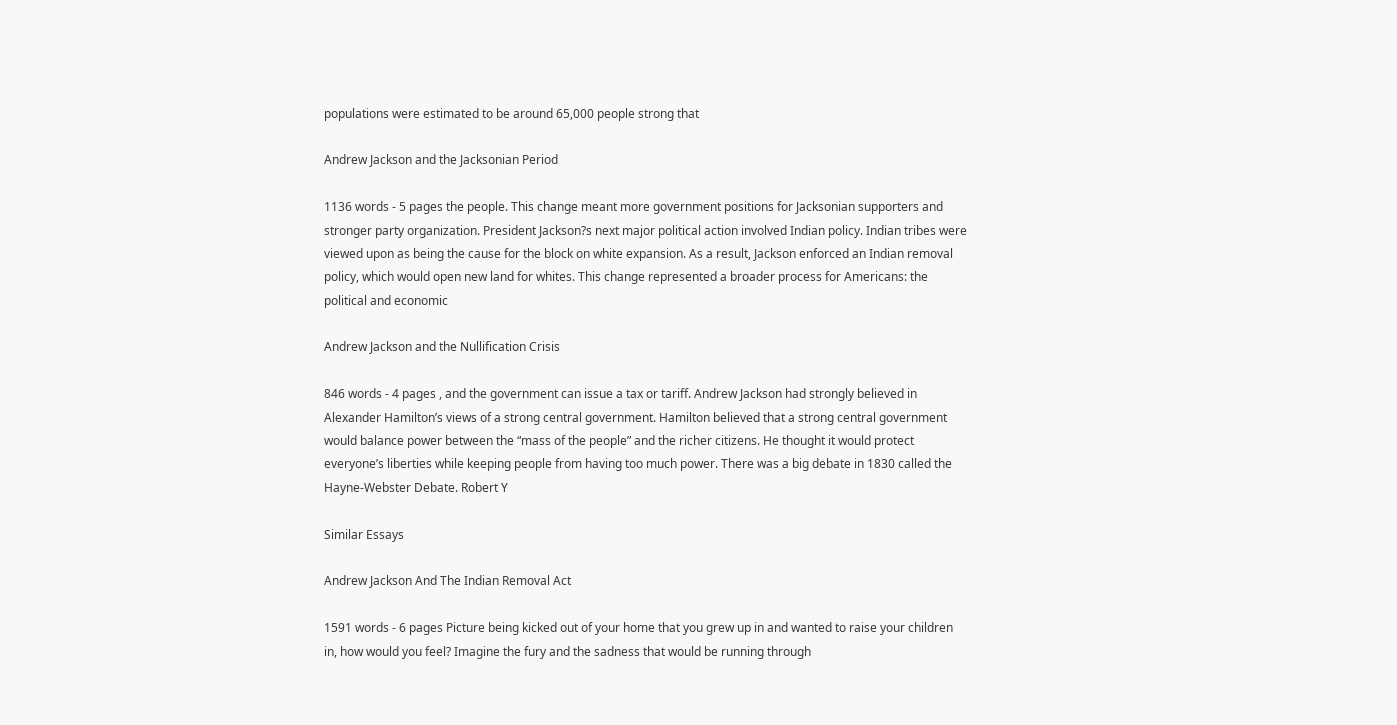populations were estimated to be around 65,000 people strong that

Andrew Jackson and the Jacksonian Period

1136 words - 5 pages the people. This change meant more government positions for Jacksonian supporters and stronger party organization. President Jackson?s next major political action involved Indian policy. Indian tribes were viewed upon as being the cause for the block on white expansion. As a result, Jackson enforced an Indian removal policy, which would open new land for whites. This change represented a broader process for Americans: the political and economic

Andrew Jackson and the Nullification Crisis

846 words - 4 pages , and the government can issue a tax or tariff. Andrew Jackson had strongly believed in Alexander Hamilton’s views of a strong central government. Hamilton believed that a strong central government would balance power between the “mass of the people” and the richer citizens. He thought it would protect everyone’s liberties while keeping people from having too much power. There was a big debate in 1830 called the Hayne-Webster Debate. Robert Y

Similar Essays

Andrew Jackson And The Indian Removal Act

1591 words - 6 pages Picture being kicked out of your home that you grew up in and wanted to raise your children in, how would you feel? Imagine the fury and the sadness that would be running through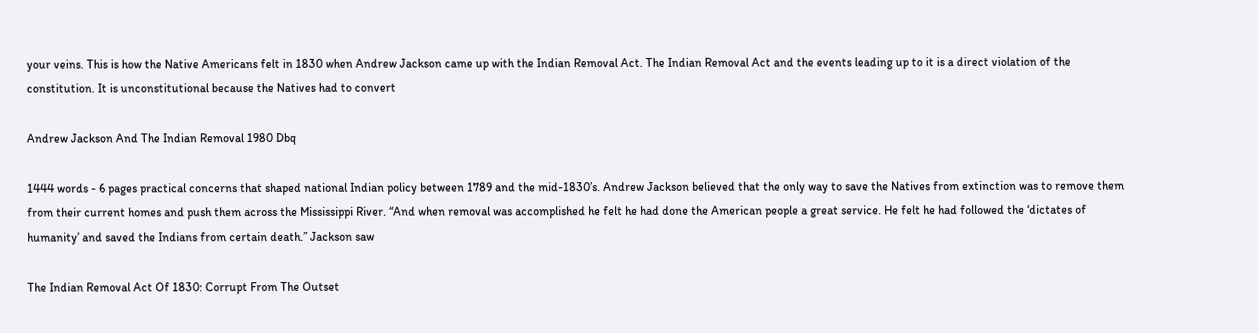your veins. This is how the Native Americans felt in 1830 when Andrew Jackson came up with the Indian Removal Act. The Indian Removal Act and the events leading up to it is a direct violation of the constitution. It is unconstitutional because the Natives had to convert

Andrew Jackson And The Indian Removal 1980 Dbq

1444 words - 6 pages practical concerns that shaped national Indian policy between 1789 and the mid-1830’s. Andrew Jackson believed that the only way to save the Natives from extinction was to remove them from their current homes and push them across the Mississippi River. “And when removal was accomplished he felt he had done the American people a great service. He felt he had followed the ‘dictates of humanity’ and saved the Indians from certain death.” Jackson saw

The Indian Removal Act Of 1830: Corrupt From The Outset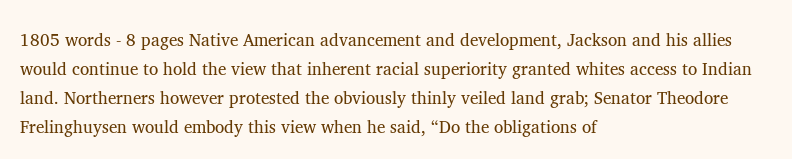1805 words - 8 pages Native American advancement and development, Jackson and his allies would continue to hold the view that inherent racial superiority granted whites access to Indian land. Northerners however protested the obviously thinly veiled land grab; Senator Theodore Frelinghuysen would embody this view when he said, “Do the obligations of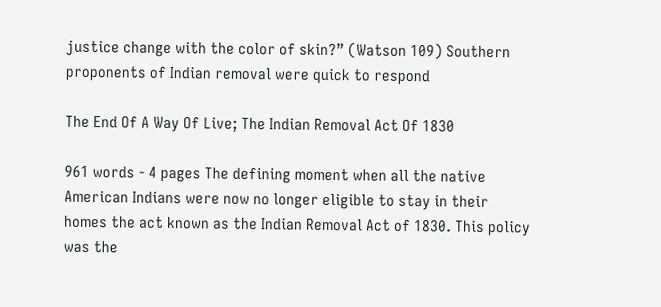justice change with the color of skin?” (Watson 109) Southern proponents of Indian removal were quick to respond

The End Of A Way Of Live; The Indian Removal Act Of 1830

961 words - 4 pages The defining moment when all the native American Indians were now no longer eligible to stay in their homes the act known as the Indian Removal Act of 1830. This policy was the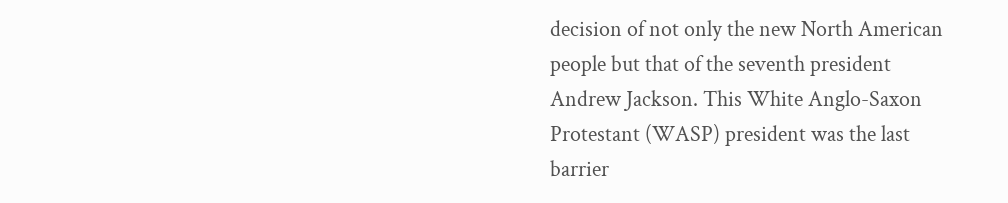decision of not only the new North American people but that of the seventh president Andrew Jackson. This White Anglo-Saxon Protestant (WASP) president was the last barrier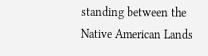standing between the Native American Lands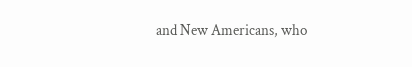and New Americans, who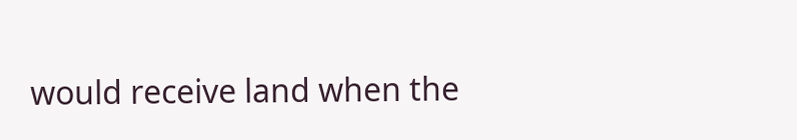would receive land when the